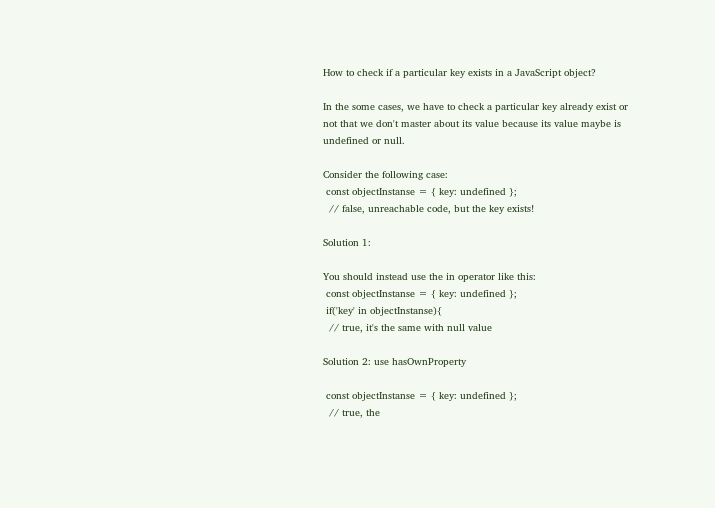How to check if a particular key exists in a JavaScript object?

In the some cases, we have to check a particular key already exist or not that we don't master about its value because its value maybe is undefined or null.

Consider the following case:
 const objectInstanse = { key: undefined };
  // false, unreachable code, but the key exists!

Solution 1:

You should instead use the in operator like this:
 const objectInstanse = { key: undefined };
 if('key' in objectInstanse){
  // true, it's the same with null value

Solution 2: use hasOwnProperty

 const objectInstanse = { key: undefined };
  // true, the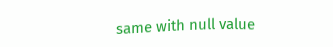same with null value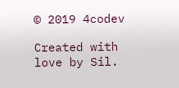© 2019 4codev

Created with love by Sil.